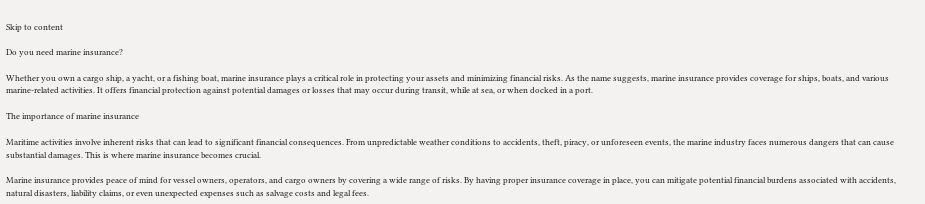Skip to content

Do you need marine insurance?

Whether you own a cargo ship, a yacht, or a fishing boat, marine insurance plays a critical role in protecting your assets and minimizing financial risks. As the name suggests, marine insurance provides coverage for ships, boats, and various marine-related activities. It offers financial protection against potential damages or losses that may occur during transit, while at sea, or when docked in a port.

The importance of marine insurance

Maritime activities involve inherent risks that can lead to significant financial consequences. From unpredictable weather conditions to accidents, theft, piracy, or unforeseen events, the marine industry faces numerous dangers that can cause substantial damages. This is where marine insurance becomes crucial.

Marine insurance provides peace of mind for vessel owners, operators, and cargo owners by covering a wide range of risks. By having proper insurance coverage in place, you can mitigate potential financial burdens associated with accidents, natural disasters, liability claims, or even unexpected expenses such as salvage costs and legal fees.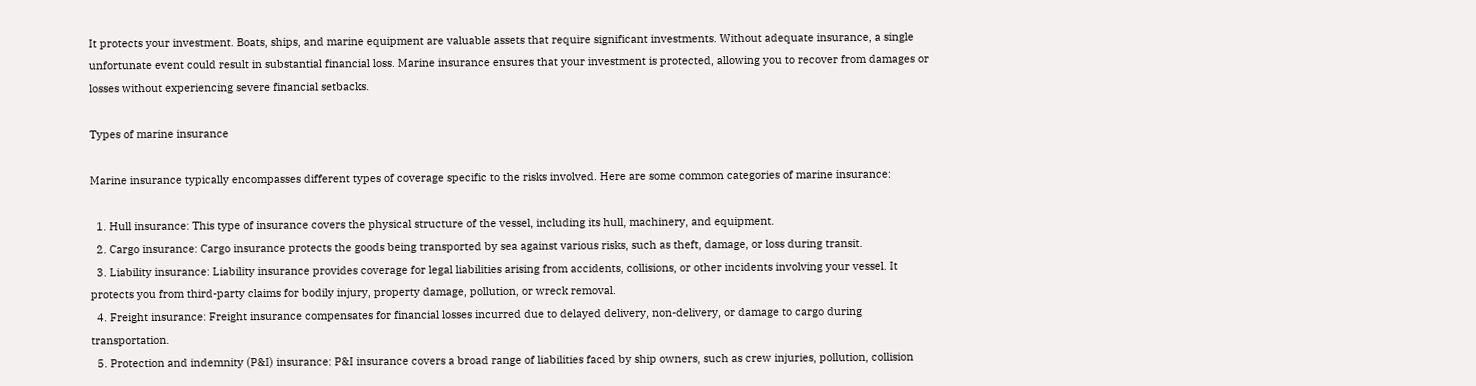It protects your investment. Boats, ships, and marine equipment are valuable assets that require significant investments. Without adequate insurance, a single unfortunate event could result in substantial financial loss. Marine insurance ensures that your investment is protected, allowing you to recover from damages or losses without experiencing severe financial setbacks.

Types of marine insurance

Marine insurance typically encompasses different types of coverage specific to the risks involved. Here are some common categories of marine insurance:

  1. Hull insurance: This type of insurance covers the physical structure of the vessel, including its hull, machinery, and equipment.
  2. Cargo insurance: Cargo insurance protects the goods being transported by sea against various risks, such as theft, damage, or loss during transit.
  3. Liability insurance: Liability insurance provides coverage for legal liabilities arising from accidents, collisions, or other incidents involving your vessel. It protects you from third-party claims for bodily injury, property damage, pollution, or wreck removal.
  4. Freight insurance: Freight insurance compensates for financial losses incurred due to delayed delivery, non-delivery, or damage to cargo during transportation.
  5. Protection and indemnity (P&I) insurance: P&I insurance covers a broad range of liabilities faced by ship owners, such as crew injuries, pollution, collision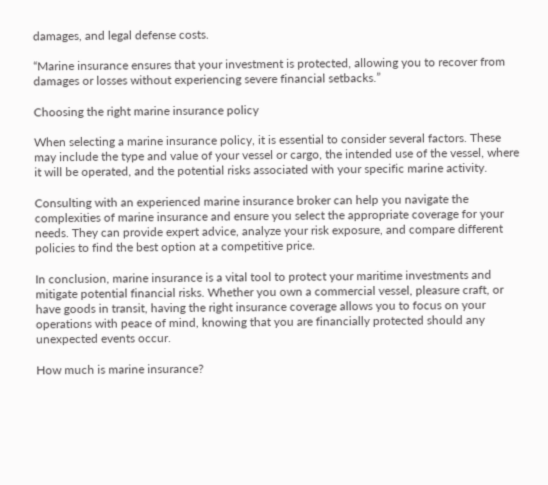damages, and legal defense costs.

“Marine insurance ensures that your investment is protected, allowing you to recover from damages or losses without experiencing severe financial setbacks.”

Choosing the right marine insurance policy

When selecting a marine insurance policy, it is essential to consider several factors. These may include the type and value of your vessel or cargo, the intended use of the vessel, where it will be operated, and the potential risks associated with your specific marine activity.

Consulting with an experienced marine insurance broker can help you navigate the complexities of marine insurance and ensure you select the appropriate coverage for your needs. They can provide expert advice, analyze your risk exposure, and compare different policies to find the best option at a competitive price.

In conclusion, marine insurance is a vital tool to protect your maritime investments and mitigate potential financial risks. Whether you own a commercial vessel, pleasure craft, or have goods in transit, having the right insurance coverage allows you to focus on your operations with peace of mind, knowing that you are financially protected should any unexpected events occur.

How much is marine insurance?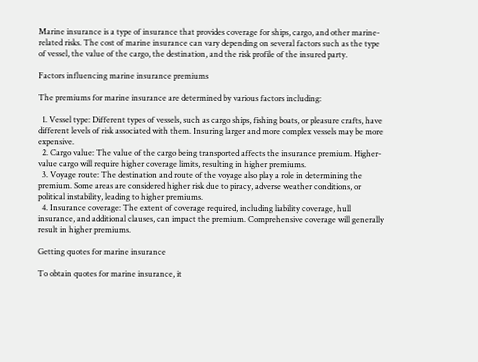Marine insurance is a type of insurance that provides coverage for ships, cargo, and other marine-related risks. The cost of marine insurance can vary depending on several factors such as the type of vessel, the value of the cargo, the destination, and the risk profile of the insured party.

Factors influencing marine insurance premiums

The premiums for marine insurance are determined by various factors including:

  1. Vessel type: Different types of vessels, such as cargo ships, fishing boats, or pleasure crafts, have different levels of risk associated with them. Insuring larger and more complex vessels may be more expensive.
  2. Cargo value: The value of the cargo being transported affects the insurance premium. Higher-value cargo will require higher coverage limits, resulting in higher premiums.
  3. Voyage route: The destination and route of the voyage also play a role in determining the premium. Some areas are considered higher risk due to piracy, adverse weather conditions, or political instability, leading to higher premiums.
  4. Insurance coverage: The extent of coverage required, including liability coverage, hull insurance, and additional clauses, can impact the premium. Comprehensive coverage will generally result in higher premiums.

Getting quotes for marine insurance

To obtain quotes for marine insurance, it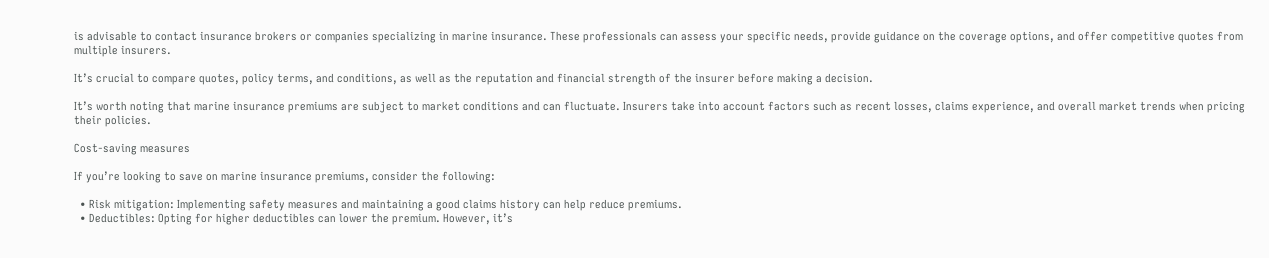is advisable to contact insurance brokers or companies specializing in marine insurance. These professionals can assess your specific needs, provide guidance on the coverage options, and offer competitive quotes from multiple insurers.

It’s crucial to compare quotes, policy terms, and conditions, as well as the reputation and financial strength of the insurer before making a decision.

It’s worth noting that marine insurance premiums are subject to market conditions and can fluctuate. Insurers take into account factors such as recent losses, claims experience, and overall market trends when pricing their policies.

Cost-saving measures

If you’re looking to save on marine insurance premiums, consider the following:

  • Risk mitigation: Implementing safety measures and maintaining a good claims history can help reduce premiums.
  • Deductibles: Opting for higher deductibles can lower the premium. However, it’s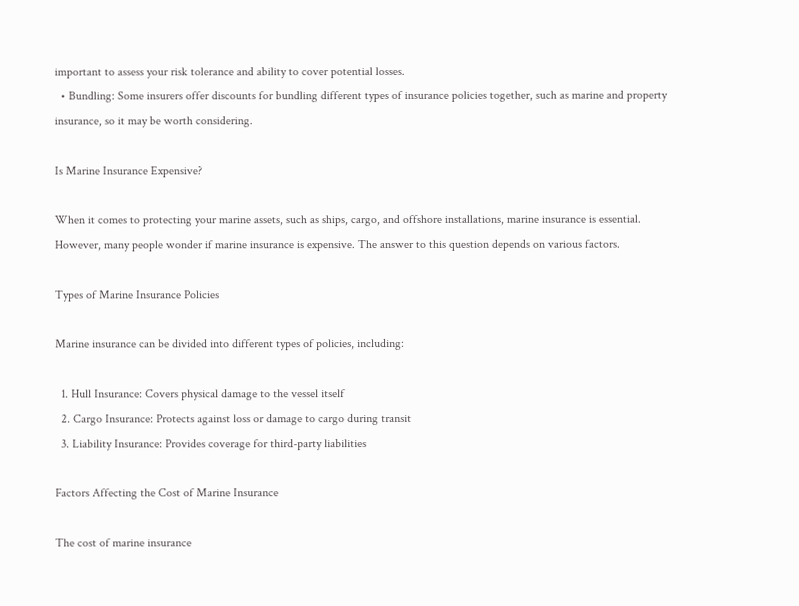important to assess your risk tolerance and ability to cover potential losses.
  • Bundling: Some insurers offer discounts for bundling different types of insurance policies together, such as marine and property insurance, so it may be worth considering.

Is Marine Insurance Expensive?

When it comes to protecting your marine assets, such as ships, cargo, and offshore installations, marine insurance is essential. However, many people wonder if marine insurance is expensive. The answer to this question depends on various factors.

Types of Marine Insurance Policies

Marine insurance can be divided into different types of policies, including:

  1. Hull Insurance: Covers physical damage to the vessel itself
  2. Cargo Insurance: Protects against loss or damage to cargo during transit
  3. Liability Insurance: Provides coverage for third-party liabilities

Factors Affecting the Cost of Marine Insurance

The cost of marine insurance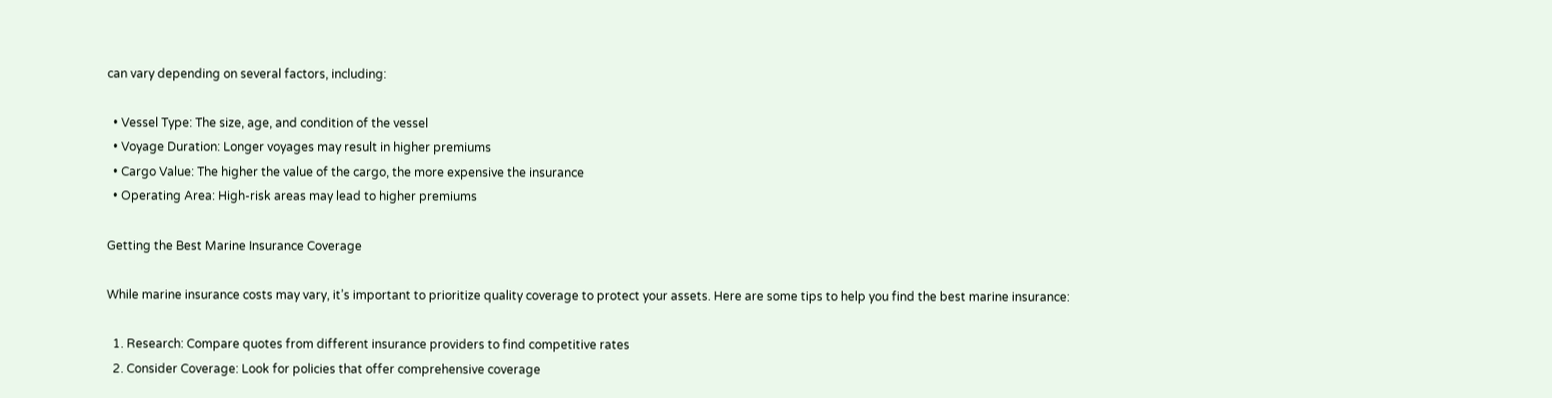can vary depending on several factors, including:

  • Vessel Type: The size, age, and condition of the vessel
  • Voyage Duration: Longer voyages may result in higher premiums
  • Cargo Value: The higher the value of the cargo, the more expensive the insurance
  • Operating Area: High-risk areas may lead to higher premiums

Getting the Best Marine Insurance Coverage

While marine insurance costs may vary, it’s important to prioritize quality coverage to protect your assets. Here are some tips to help you find the best marine insurance:

  1. Research: Compare quotes from different insurance providers to find competitive rates
  2. Consider Coverage: Look for policies that offer comprehensive coverage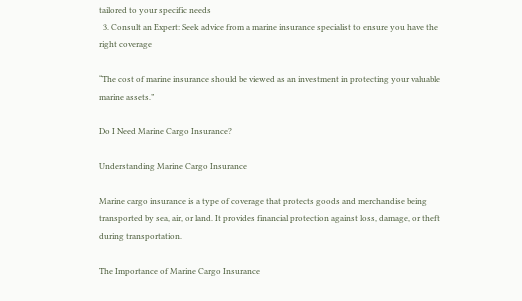tailored to your specific needs
  3. Consult an Expert: Seek advice from a marine insurance specialist to ensure you have the right coverage

“The cost of marine insurance should be viewed as an investment in protecting your valuable marine assets.”

Do I Need Marine Cargo Insurance?

Understanding Marine Cargo Insurance

Marine cargo insurance is a type of coverage that protects goods and merchandise being transported by sea, air, or land. It provides financial protection against loss, damage, or theft during transportation.

The Importance of Marine Cargo Insurance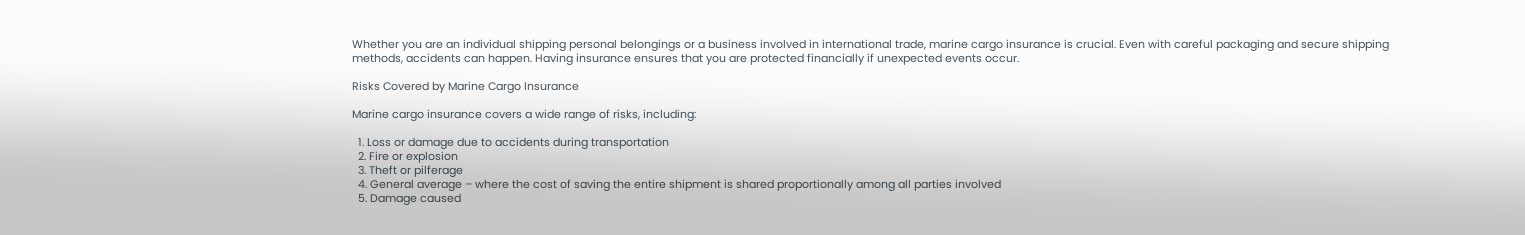Whether you are an individual shipping personal belongings or a business involved in international trade, marine cargo insurance is crucial. Even with careful packaging and secure shipping methods, accidents can happen. Having insurance ensures that you are protected financially if unexpected events occur.

Risks Covered by Marine Cargo Insurance

Marine cargo insurance covers a wide range of risks, including:

  1. Loss or damage due to accidents during transportation
  2. Fire or explosion
  3. Theft or pilferage
  4. General average – where the cost of saving the entire shipment is shared proportionally among all parties involved
  5. Damage caused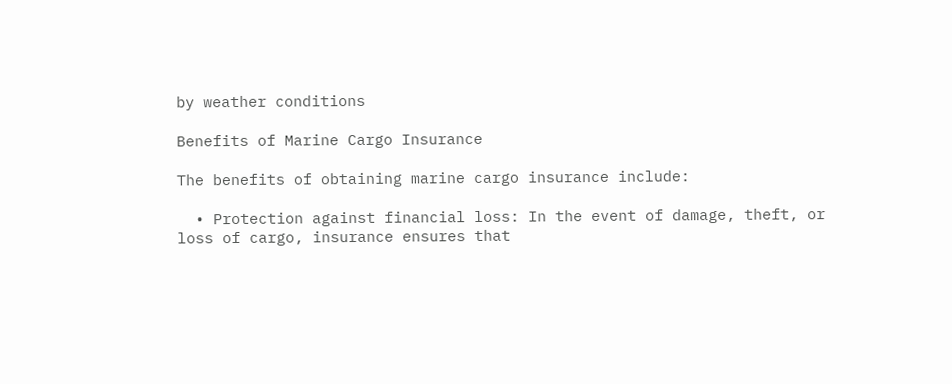by weather conditions

Benefits of Marine Cargo Insurance

The benefits of obtaining marine cargo insurance include:

  • Protection against financial loss: In the event of damage, theft, or loss of cargo, insurance ensures that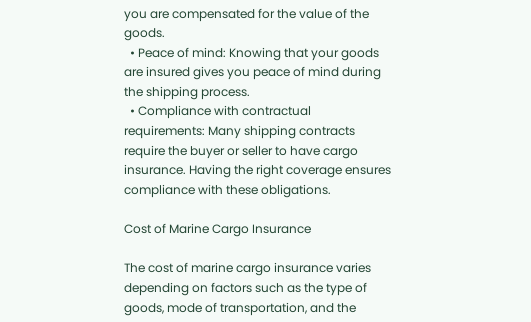you are compensated for the value of the goods.
  • Peace of mind: Knowing that your goods are insured gives you peace of mind during the shipping process.
  • Compliance with contractual requirements: Many shipping contracts require the buyer or seller to have cargo insurance. Having the right coverage ensures compliance with these obligations.

Cost of Marine Cargo Insurance

The cost of marine cargo insurance varies depending on factors such as the type of goods, mode of transportation, and the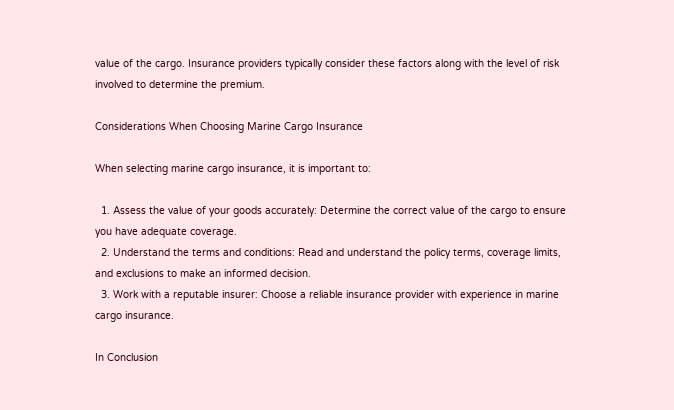value of the cargo. Insurance providers typically consider these factors along with the level of risk involved to determine the premium.

Considerations When Choosing Marine Cargo Insurance

When selecting marine cargo insurance, it is important to:

  1. Assess the value of your goods accurately: Determine the correct value of the cargo to ensure you have adequate coverage.
  2. Understand the terms and conditions: Read and understand the policy terms, coverage limits, and exclusions to make an informed decision.
  3. Work with a reputable insurer: Choose a reliable insurance provider with experience in marine cargo insurance.

In Conclusion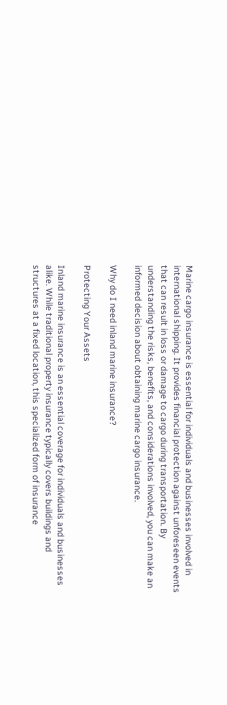Marine cargo insurance is essential for individuals and businesses involved in international shipping. It provides financial protection against unforeseen events that can result in loss or damage to cargo during transportation. By understanding the risks, benefits, and considerations involved, you can make an informed decision about obtaining marine cargo insurance.

Why do I need inland marine insurance?

Protecting Your Assets

Inland marine insurance is an essential coverage for individuals and businesses alike. While traditional property insurance typically covers buildings and structures at a fixed location, this specialized form of insurance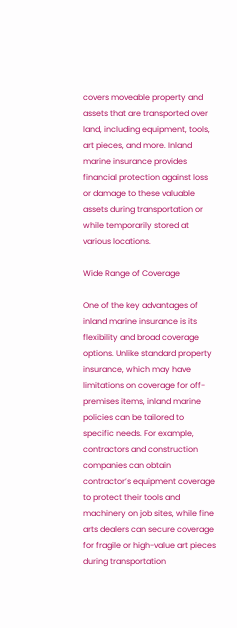covers moveable property and assets that are transported over land, including equipment, tools, art pieces, and more. Inland marine insurance provides financial protection against loss or damage to these valuable assets during transportation or while temporarily stored at various locations.

Wide Range of Coverage

One of the key advantages of inland marine insurance is its flexibility and broad coverage options. Unlike standard property insurance, which may have limitations on coverage for off-premises items, inland marine policies can be tailored to specific needs. For example, contractors and construction companies can obtain contractor’s equipment coverage to protect their tools and machinery on job sites, while fine arts dealers can secure coverage for fragile or high-value art pieces during transportation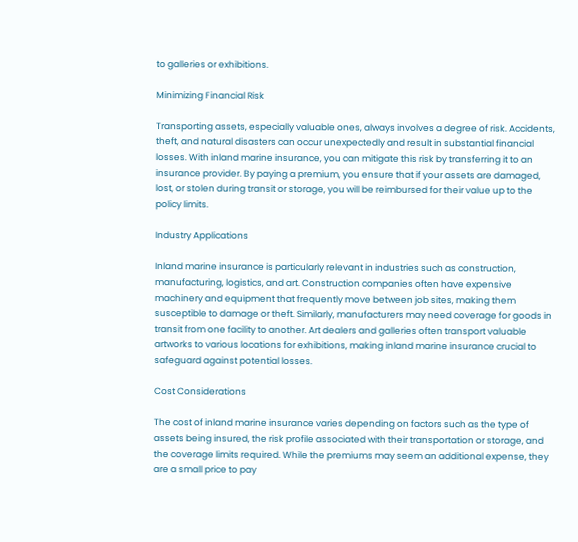to galleries or exhibitions.

Minimizing Financial Risk

Transporting assets, especially valuable ones, always involves a degree of risk. Accidents, theft, and natural disasters can occur unexpectedly and result in substantial financial losses. With inland marine insurance, you can mitigate this risk by transferring it to an insurance provider. By paying a premium, you ensure that if your assets are damaged, lost, or stolen during transit or storage, you will be reimbursed for their value up to the policy limits.

Industry Applications

Inland marine insurance is particularly relevant in industries such as construction, manufacturing, logistics, and art. Construction companies often have expensive machinery and equipment that frequently move between job sites, making them susceptible to damage or theft. Similarly, manufacturers may need coverage for goods in transit from one facility to another. Art dealers and galleries often transport valuable artworks to various locations for exhibitions, making inland marine insurance crucial to safeguard against potential losses.

Cost Considerations

The cost of inland marine insurance varies depending on factors such as the type of assets being insured, the risk profile associated with their transportation or storage, and the coverage limits required. While the premiums may seem an additional expense, they are a small price to pay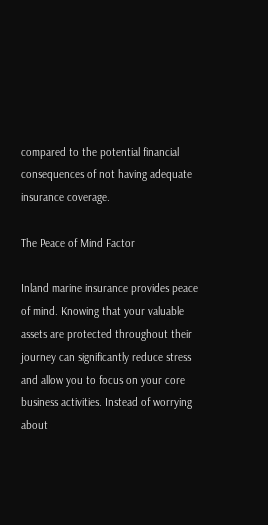compared to the potential financial consequences of not having adequate insurance coverage.

The Peace of Mind Factor

Inland marine insurance provides peace of mind. Knowing that your valuable assets are protected throughout their journey can significantly reduce stress and allow you to focus on your core business activities. Instead of worrying about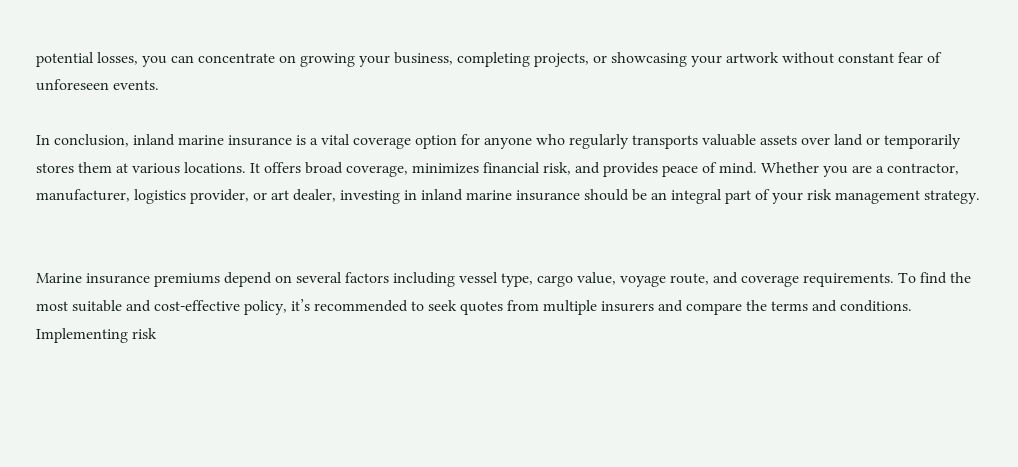potential losses, you can concentrate on growing your business, completing projects, or showcasing your artwork without constant fear of unforeseen events.

In conclusion, inland marine insurance is a vital coverage option for anyone who regularly transports valuable assets over land or temporarily stores them at various locations. It offers broad coverage, minimizes financial risk, and provides peace of mind. Whether you are a contractor, manufacturer, logistics provider, or art dealer, investing in inland marine insurance should be an integral part of your risk management strategy.


Marine insurance premiums depend on several factors including vessel type, cargo value, voyage route, and coverage requirements. To find the most suitable and cost-effective policy, it’s recommended to seek quotes from multiple insurers and compare the terms and conditions. Implementing risk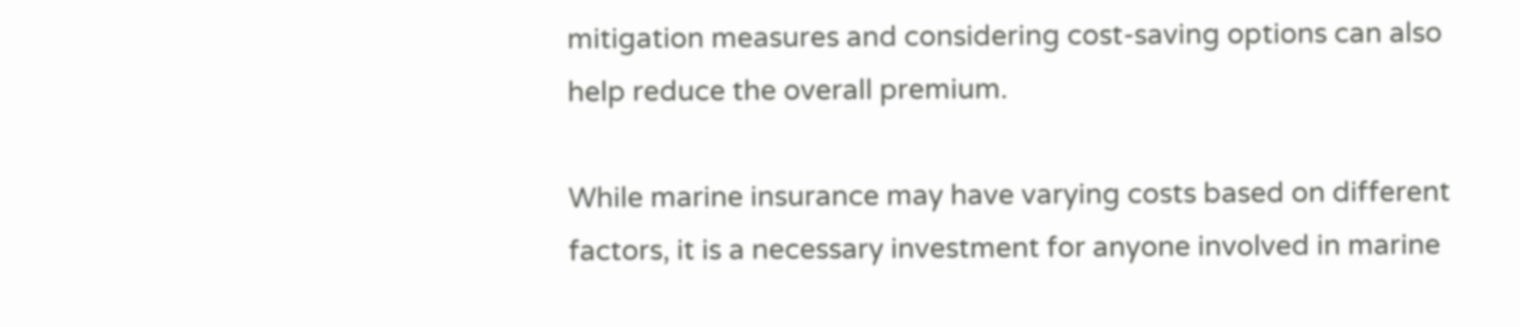mitigation measures and considering cost-saving options can also help reduce the overall premium.

While marine insurance may have varying costs based on different factors, it is a necessary investment for anyone involved in marine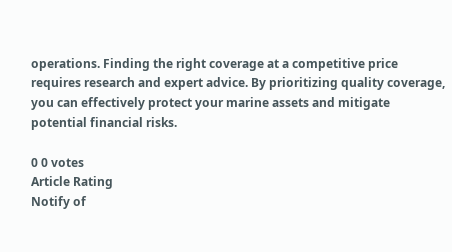operations. Finding the right coverage at a competitive price requires research and expert advice. By prioritizing quality coverage, you can effectively protect your marine assets and mitigate potential financial risks.

0 0 votes
Article Rating
Notify of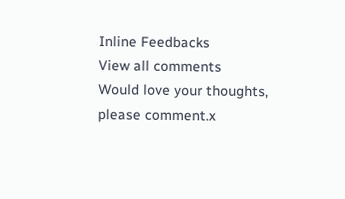Inline Feedbacks
View all comments
Would love your thoughts, please comment.x